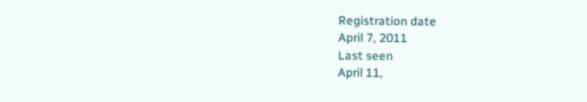Registration date
April 7, 2011
Last seen
April 11,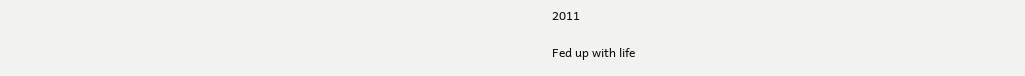2011

Fed up with life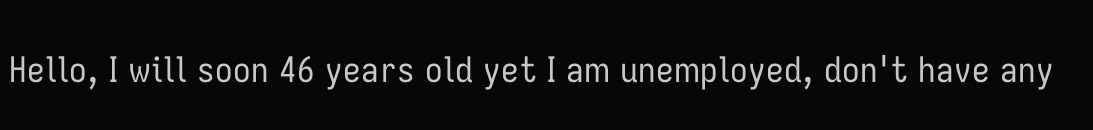Hello, I will soon 46 years old yet I am unemployed, don't have any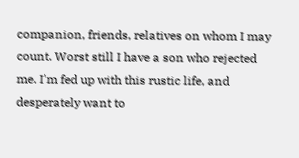companion, friends, relatives on whom I may count. Worst still I have a son who rejected me. I'm fed up with this rustic life, and desperately want to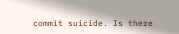commit suicide. Is there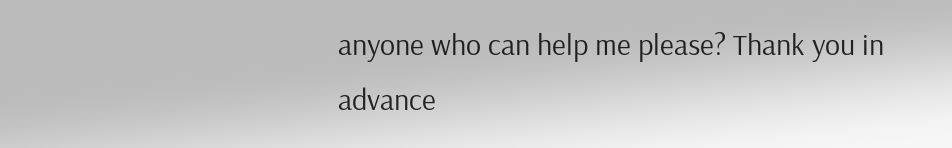anyone who can help me please? Thank you in advance